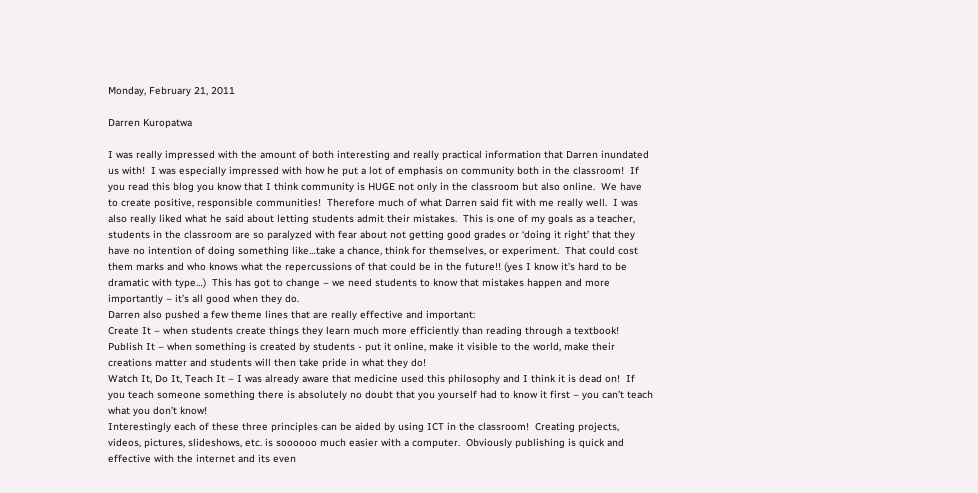Monday, February 21, 2011

Darren Kuropatwa

I was really impressed with the amount of both interesting and really practical information that Darren inundated us with!  I was especially impressed with how he put a lot of emphasis on community both in the classroom!  If you read this blog you know that I think community is HUGE not only in the classroom but also online.  We have to create positive, responsible communities!  Therefore much of what Darren said fit with me really well.  I was also really liked what he said about letting students admit their mistakes.  This is one of my goals as a teacher, students in the classroom are so paralyzed with fear about not getting good grades or ‘doing it right’ that they have no intention of doing something like…take a chance, think for themselves, or experiment.  That could cost them marks and who knows what the repercussions of that could be in the future!! (yes I know it’s hard to be dramatic with type…)  This has got to change – we need students to know that mistakes happen and more importantly – it’s all good when they do.
Darren also pushed a few theme lines that are really effective and important:
Create It – when students create things they learn much more efficiently than reading through a textbook!
Publish It – when something is created by students - put it online, make it visible to the world, make their creations matter and students will then take pride in what they do!
Watch It, Do It, Teach It – I was already aware that medicine used this philosophy and I think it is dead on!  If you teach someone something there is absolutely no doubt that you yourself had to know it first – you can’t teach what you don’t know!
Interestingly each of these three principles can be aided by using ICT in the classroom!  Creating projects, videos, pictures, slideshows, etc. is soooooo much easier with a computer.  Obviously publishing is quick and effective with the internet and its even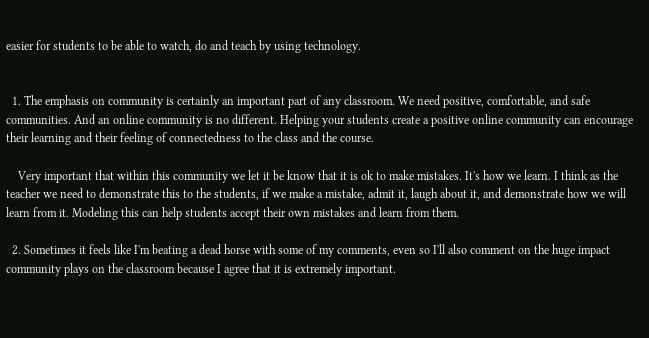easier for students to be able to watch, do and teach by using technology.


  1. The emphasis on community is certainly an important part of any classroom. We need positive, comfortable, and safe communities. And an online community is no different. Helping your students create a positive online community can encourage their learning and their feeling of connectedness to the class and the course.

    Very important that within this community we let it be know that it is ok to make mistakes. It's how we learn. I think as the teacher we need to demonstrate this to the students, if we make a mistake, admit it, laugh about it, and demonstrate how we will learn from it. Modeling this can help students accept their own mistakes and learn from them.

  2. Sometimes it feels like I'm beating a dead horse with some of my comments, even so I'll also comment on the huge impact community plays on the classroom because I agree that it is extremely important.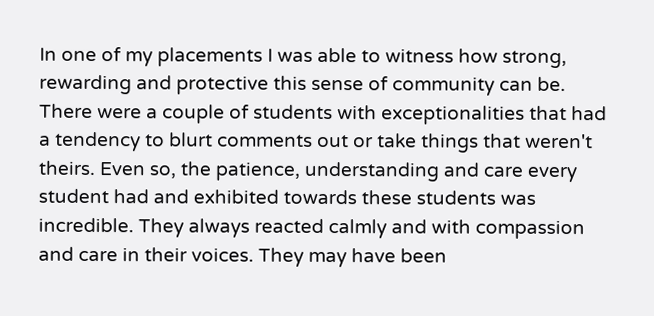In one of my placements I was able to witness how strong, rewarding and protective this sense of community can be. There were a couple of students with exceptionalities that had a tendency to blurt comments out or take things that weren't theirs. Even so, the patience, understanding and care every student had and exhibited towards these students was incredible. They always reacted calmly and with compassion and care in their voices. They may have been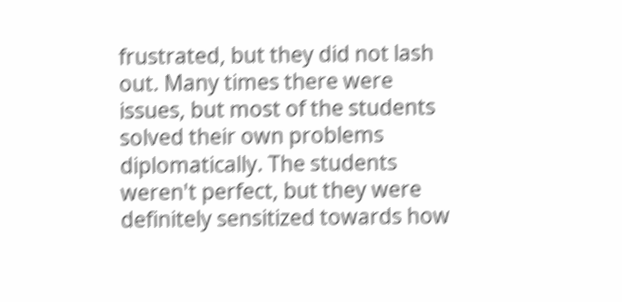frustrated, but they did not lash out. Many times there were issues, but most of the students solved their own problems diplomatically. The students weren't perfect, but they were definitely sensitized towards how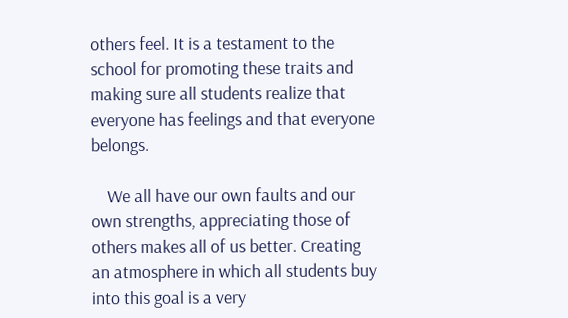others feel. It is a testament to the school for promoting these traits and making sure all students realize that everyone has feelings and that everyone belongs.

    We all have our own faults and our own strengths, appreciating those of others makes all of us better. Creating an atmosphere in which all students buy into this goal is a very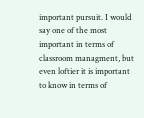important pursuit. I would say one of the most important in terms of classroom managment, but even loftier it is important to know in terms of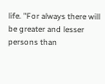life. "For always there will be greater and lesser persons than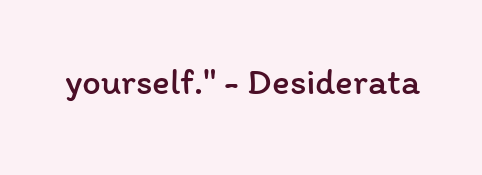yourself." - Desiderata